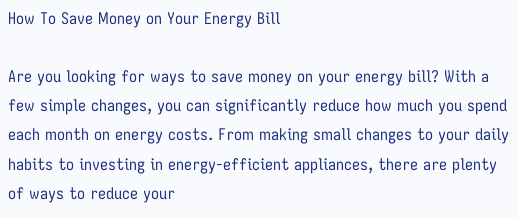How To Save Money on Your Energy Bill

Are you looking for ways to save money on your energy bill? With a few simple changes, you can significantly reduce how much you spend each month on energy costs. From making small changes to your daily habits to investing in energy-efficient appliances, there are plenty of ways to reduce your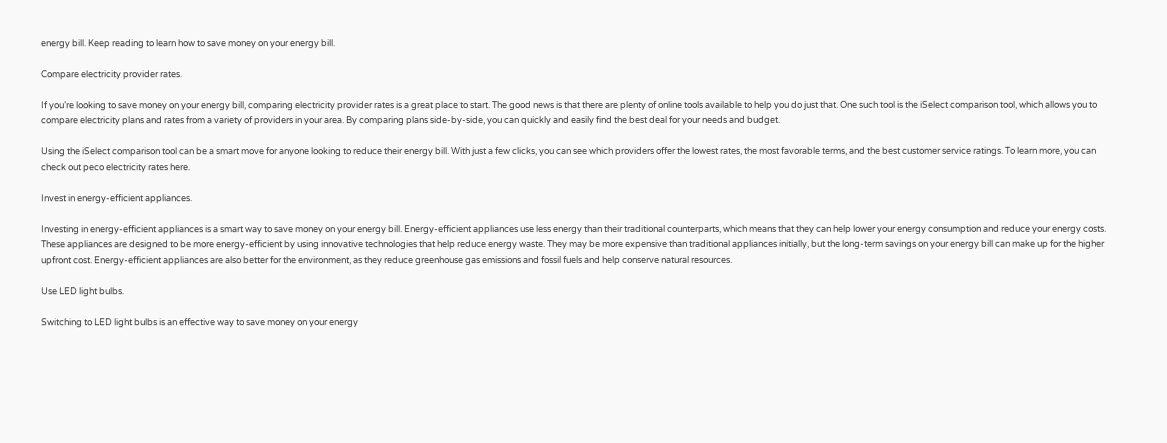energy bill. Keep reading to learn how to save money on your energy bill.

Compare electricity provider rates.

If you’re looking to save money on your energy bill, comparing electricity provider rates is a great place to start. The good news is that there are plenty of online tools available to help you do just that. One such tool is the iSelect comparison tool, which allows you to compare electricity plans and rates from a variety of providers in your area. By comparing plans side-by-side, you can quickly and easily find the best deal for your needs and budget.

Using the iSelect comparison tool can be a smart move for anyone looking to reduce their energy bill. With just a few clicks, you can see which providers offer the lowest rates, the most favorable terms, and the best customer service ratings. To learn more, you can check out peco electricity rates here.

Invest in energy-efficient appliances.

Investing in energy-efficient appliances is a smart way to save money on your energy bill. Energy-efficient appliances use less energy than their traditional counterparts, which means that they can help lower your energy consumption and reduce your energy costs. These appliances are designed to be more energy-efficient by using innovative technologies that help reduce energy waste. They may be more expensive than traditional appliances initially, but the long-term savings on your energy bill can make up for the higher upfront cost. Energy-efficient appliances are also better for the environment, as they reduce greenhouse gas emissions and fossil fuels and help conserve natural resources.

Use LED light bulbs.

Switching to LED light bulbs is an effective way to save money on your energy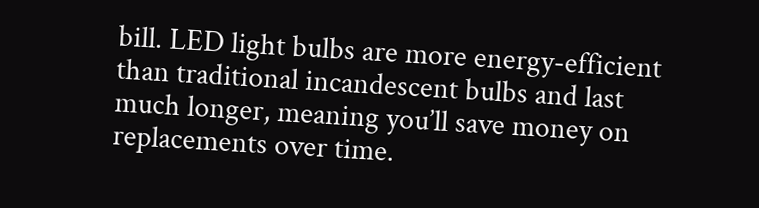bill. LED light bulbs are more energy-efficient than traditional incandescent bulbs and last much longer, meaning you’ll save money on replacements over time.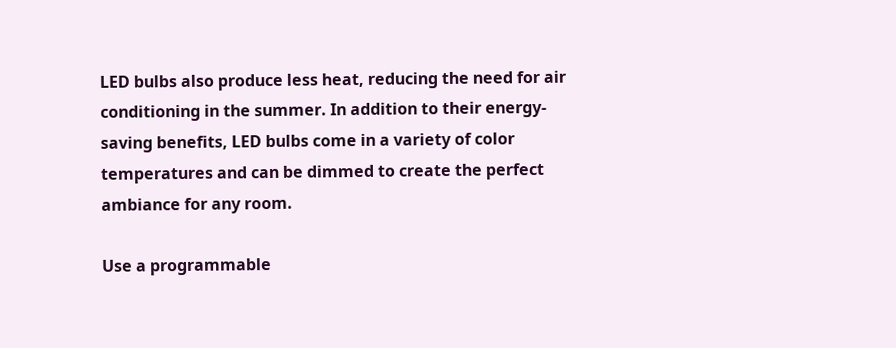LED bulbs also produce less heat, reducing the need for air conditioning in the summer. In addition to their energy-saving benefits, LED bulbs come in a variety of color temperatures and can be dimmed to create the perfect ambiance for any room.

Use a programmable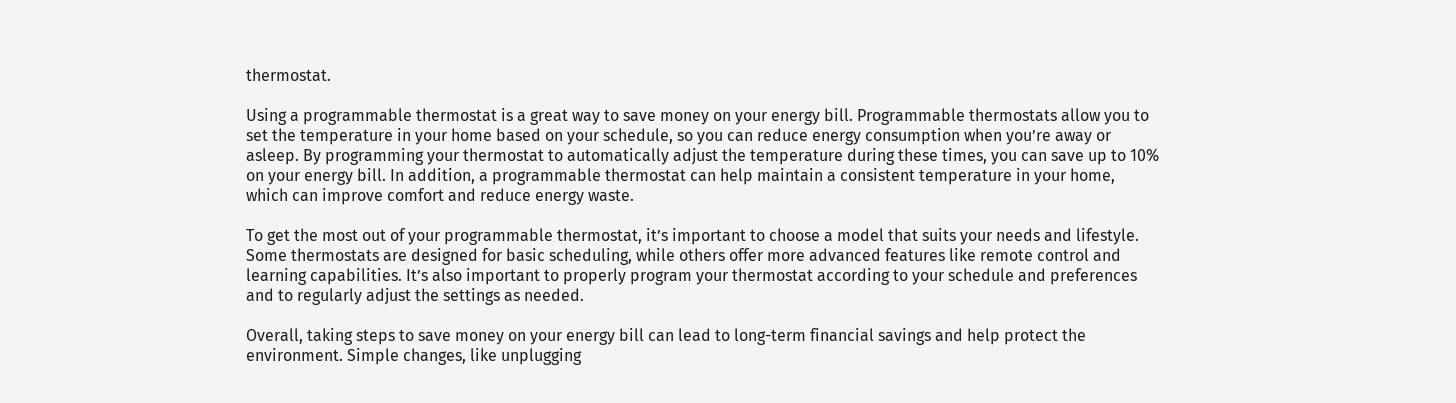thermostat.

Using a programmable thermostat is a great way to save money on your energy bill. Programmable thermostats allow you to set the temperature in your home based on your schedule, so you can reduce energy consumption when you’re away or asleep. By programming your thermostat to automatically adjust the temperature during these times, you can save up to 10% on your energy bill. In addition, a programmable thermostat can help maintain a consistent temperature in your home, which can improve comfort and reduce energy waste.

To get the most out of your programmable thermostat, it’s important to choose a model that suits your needs and lifestyle. Some thermostats are designed for basic scheduling, while others offer more advanced features like remote control and learning capabilities. It’s also important to properly program your thermostat according to your schedule and preferences and to regularly adjust the settings as needed.

Overall, taking steps to save money on your energy bill can lead to long-term financial savings and help protect the environment. Simple changes, like unplugging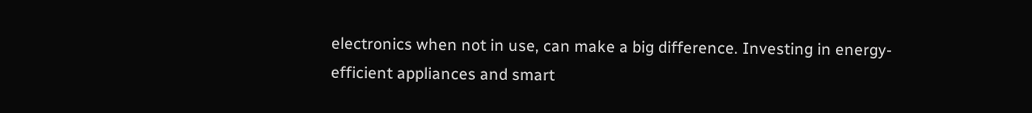electronics when not in use, can make a big difference. Investing in energy-efficient appliances and smart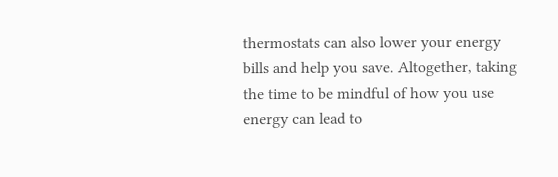thermostats can also lower your energy bills and help you save. Altogether, taking the time to be mindful of how you use energy can lead to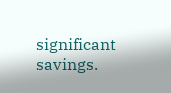significant savings.